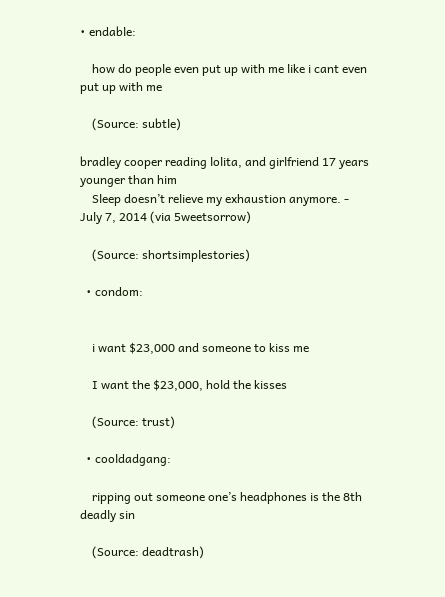• endable:

    how do people even put up with me like i cant even put up with me

    (Source: subtle)

bradley cooper reading lolita, and girlfriend 17 years younger than him
    Sleep doesn’t relieve my exhaustion anymore. - July 7, 2014 (via 5weetsorrow)

    (Source: shortsimplestories)

  • condom:


    i want $23,000 and someone to kiss me

    I want the $23,000, hold the kisses

    (Source: trust)

  • cooldadgang:

    ripping out someone one’s headphones is the 8th deadly sin

    (Source: deadtrash)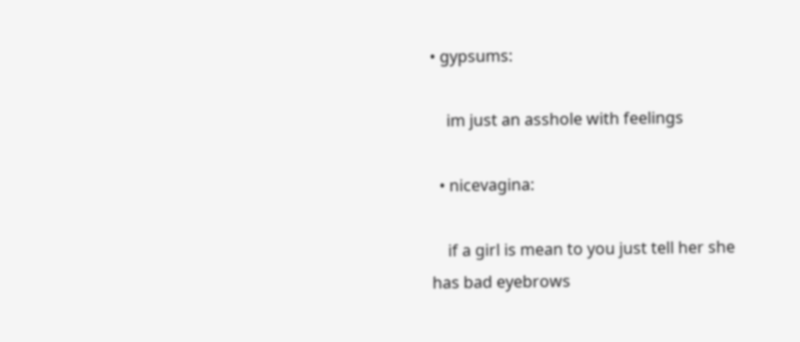• gypsums:

    im just an asshole with feelings

  • nicevagina:

    if a girl is mean to you just tell her she has bad eyebrows